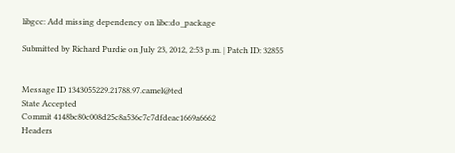libgcc: Add missing dependency on libc:do_package

Submitted by Richard Purdie on July 23, 2012, 2:53 p.m. | Patch ID: 32855


Message ID 1343055229.21788.97.camel@ted
State Accepted
Commit 4148bc80c008d25c8a536c7c7dfdeac1669a6662
Headers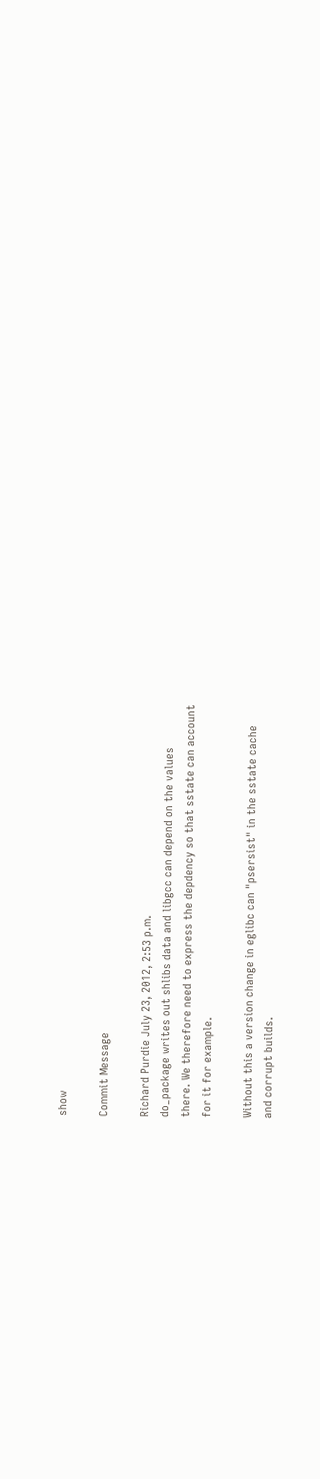show

Commit Message

Richard Purdie July 23, 2012, 2:53 p.m.
do_package writes out shlibs data and libgcc can depend on the values
there. We therefore need to express the depdency so that sstate can account
for it for example.

Without this a version change in eglibc can "psersist" in the sstate cache
and corrupt builds.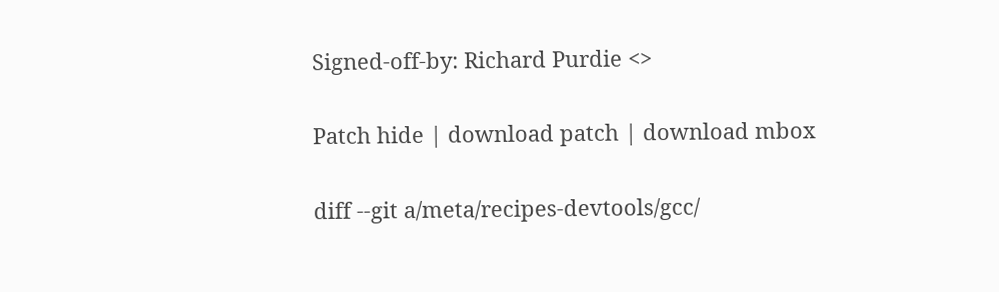Signed-off-by: Richard Purdie <>

Patch hide | download patch | download mbox

diff --git a/meta/recipes-devtools/gcc/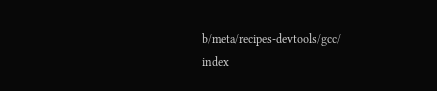b/meta/recipes-devtools/gcc/
index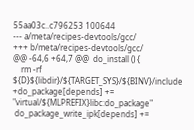55aa03c..c796253 100644
--- a/meta/recipes-devtools/gcc/
+++ b/meta/recipes-devtools/gcc/
@@ -64,6 +64,7 @@  do_install () {
    rm -rf ${D}${libdir}/${TARGET_SYS}/${BINV}/include
+do_package[depends] += "virtual/${MLPREFIX}libc:do_package"
 do_package_write_ipk[depends] +=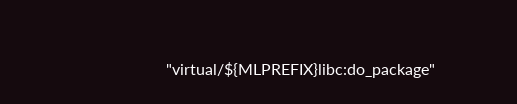"virtual/${MLPREFIX}libc:do_package"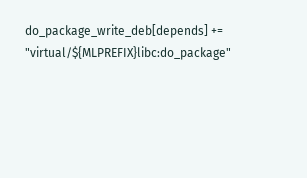do_package_write_deb[depends] += "virtual/${MLPREFIX}libc:do_package"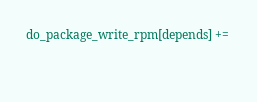do_package_write_rpm[depends] +=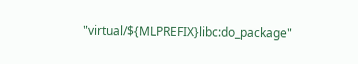"virtual/${MLPREFIX}libc:do_package"